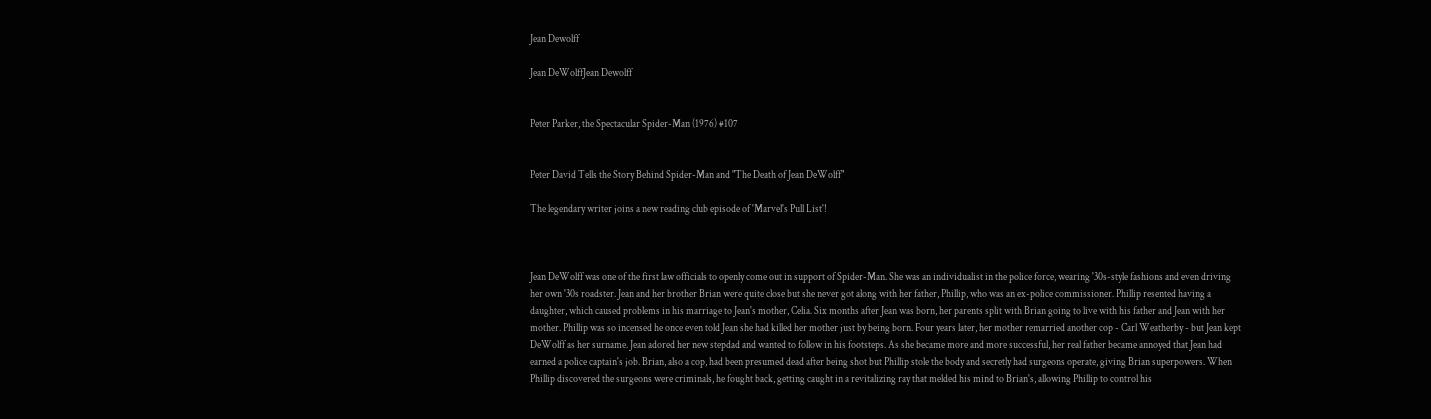Jean Dewolff

Jean DeWolffJean Dewolff


Peter Parker, the Spectacular Spider-Man (1976) #107


Peter David Tells the Story Behind Spider-Man and "The Death of Jean DeWolff"

The legendary writer joins a new reading club episode of 'Marvel's Pull List'!



Jean DeWolff was one of the first law officials to openly come out in support of Spider-Man. She was an individualist in the police force, wearing '30s-style fashions and even driving her own '30s roadster. Jean and her brother Brian were quite close but she never got along with her father, Phillip, who was an ex-police commissioner. Phillip resented having a daughter, which caused problems in his marriage to Jean's mother, Celia. Six months after Jean was born, her parents split with Brian going to live with his father and Jean with her mother. Phillip was so incensed he once even told Jean she had killed her mother just by being born. Four years later, her mother remarried another cop - Carl Weatherby - but Jean kept DeWolff as her surname. Jean adored her new stepdad and wanted to follow in his footsteps. As she became more and more successful, her real father became annoyed that Jean had earned a police captain's job. Brian, also a cop, had been presumed dead after being shot but Phillip stole the body and secretly had surgeons operate, giving Brian superpowers. When Phillip discovered the surgeons were criminals, he fought back, getting caught in a revitalizing ray that melded his mind to Brian's, allowing Phillip to control his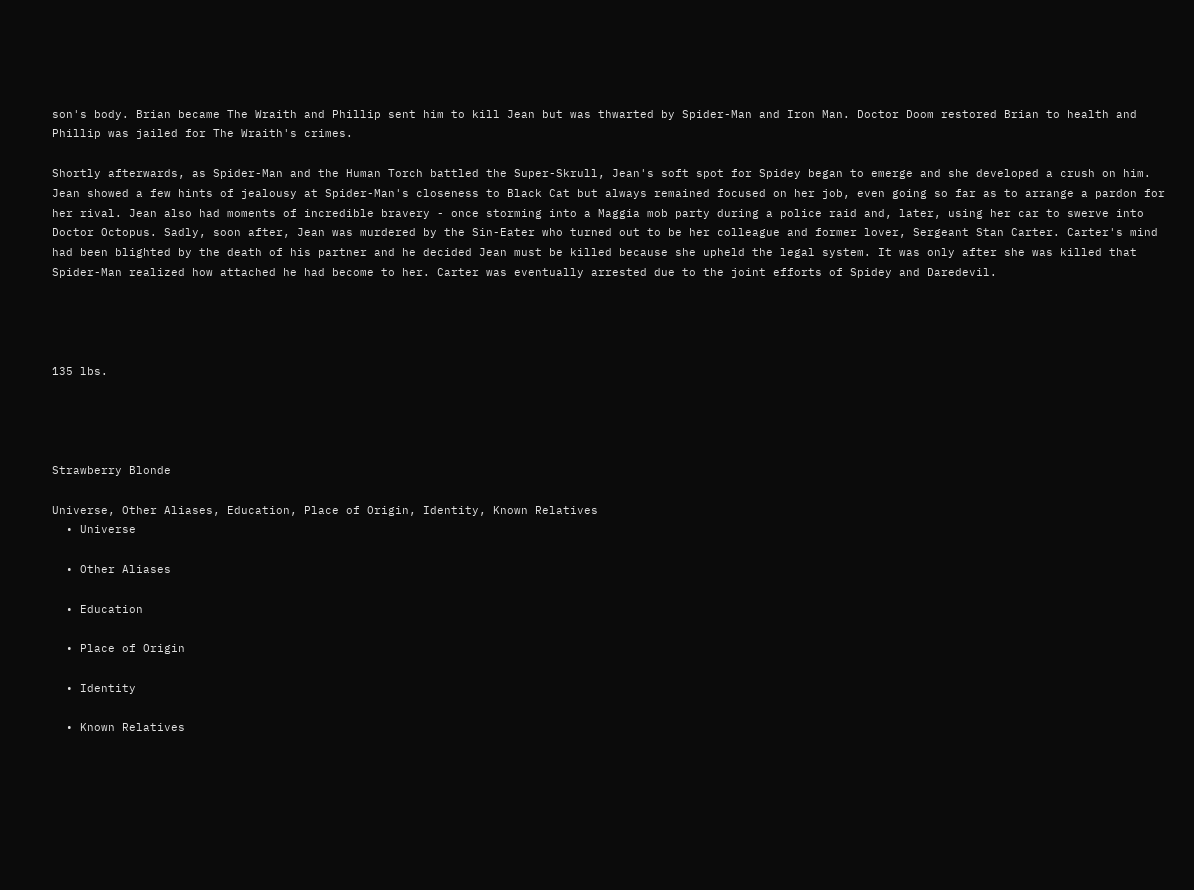son's body. Brian became The Wraith and Phillip sent him to kill Jean but was thwarted by Spider-Man and Iron Man. Doctor Doom restored Brian to health and Phillip was jailed for The Wraith's crimes.

Shortly afterwards, as Spider-Man and the Human Torch battled the Super-Skrull, Jean's soft spot for Spidey began to emerge and she developed a crush on him. Jean showed a few hints of jealousy at Spider-Man's closeness to Black Cat but always remained focused on her job, even going so far as to arrange a pardon for her rival. Jean also had moments of incredible bravery - once storming into a Maggia mob party during a police raid and, later, using her car to swerve into Doctor Octopus. Sadly, soon after, Jean was murdered by the Sin-Eater who turned out to be her colleague and former lover, Sergeant Stan Carter. Carter's mind had been blighted by the death of his partner and he decided Jean must be killed because she upheld the legal system. It was only after she was killed that Spider-Man realized how attached he had become to her. Carter was eventually arrested due to the joint efforts of Spidey and Daredevil.




135 lbs.




Strawberry Blonde

Universe, Other Aliases, Education, Place of Origin, Identity, Known Relatives
  • Universe

  • Other Aliases

  • Education

  • Place of Origin

  • Identity

  • Known Relatives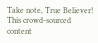Take note, True Believer! This crowd-sourced content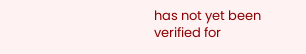has not yet been verified for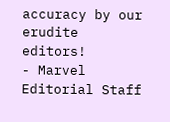accuracy by our erudite editors!
- Marvel Editorial Staff